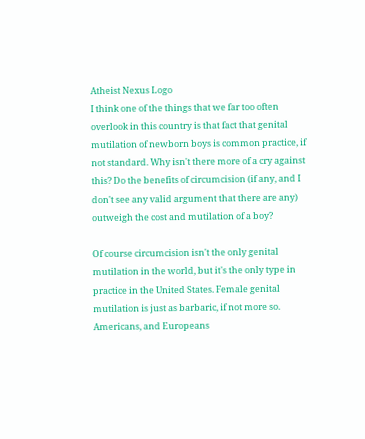Atheist Nexus Logo
I think one of the things that we far too often overlook in this country is that fact that genital mutilation of newborn boys is common practice, if not standard. Why isn't there more of a cry against this? Do the benefits of circumcision (if any, and I don't see any valid argument that there are any) outweigh the cost and mutilation of a boy?

Of course circumcision isn't the only genital mutilation in the world, but it's the only type in practice in the United States. Female genital mutilation is just as barbaric, if not more so. Americans, and Europeans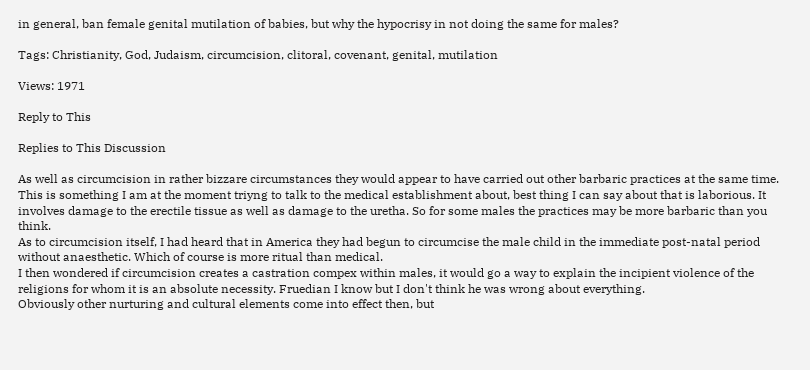in general, ban female genital mutilation of babies, but why the hypocrisy in not doing the same for males?

Tags: Christianity, God, Judaism, circumcision, clitoral, covenant, genital, mutilation

Views: 1971

Reply to This

Replies to This Discussion

As well as circumcision in rather bizzare circumstances they would appear to have carried out other barbaric practices at the same time. This is something I am at the moment triyng to talk to the medical establishment about, best thing I can say about that is laborious. It involves damage to the erectile tissue as well as damage to the uretha. So for some males the practices may be more barbaric than you think.
As to circumcision itself, I had heard that in America they had begun to circumcise the male child in the immediate post-natal period without anaesthetic. Which of course is more ritual than medical.
I then wondered if circumcision creates a castration compex within males, it would go a way to explain the incipient violence of the religions for whom it is an absolute necessity. Fruedian I know but I don't think he was wrong about everything.
Obviously other nurturing and cultural elements come into effect then, but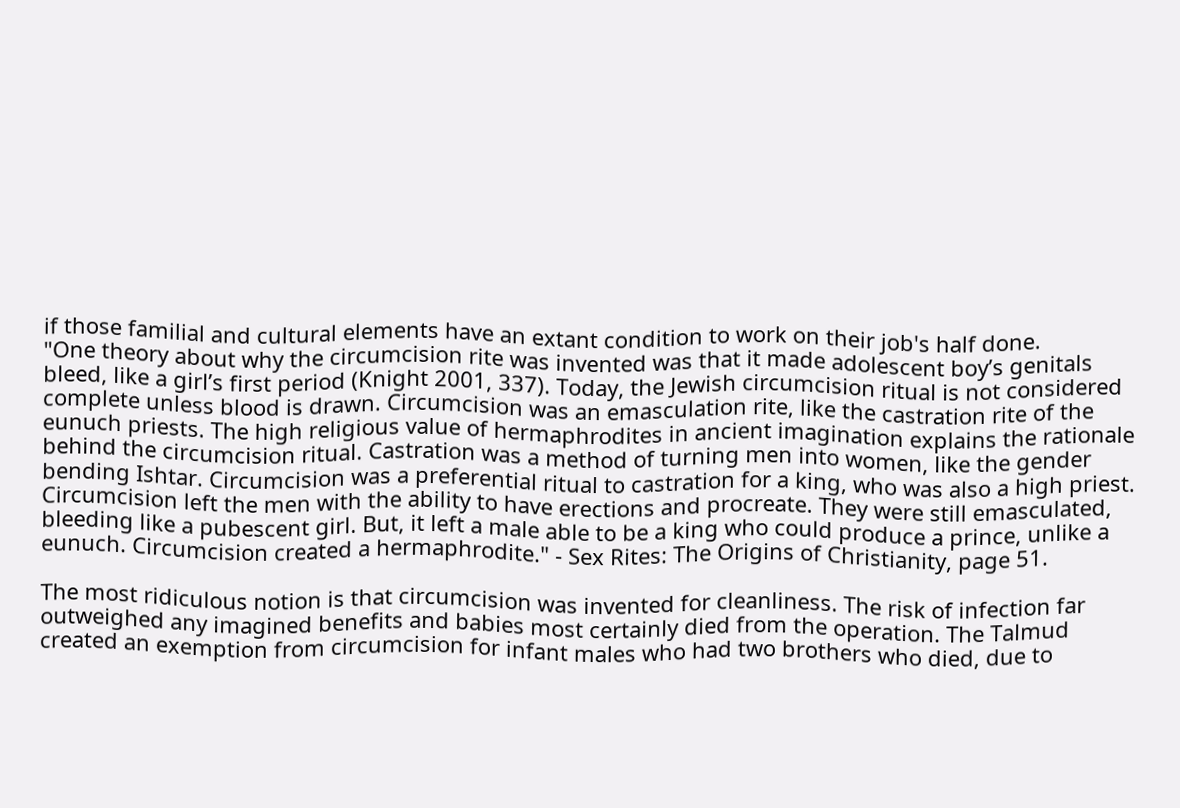if those familial and cultural elements have an extant condition to work on their job's half done.
"One theory about why the circumcision rite was invented was that it made adolescent boy’s genitals bleed, like a girl’s first period (Knight 2001, 337). Today, the Jewish circumcision ritual is not considered complete unless blood is drawn. Circumcision was an emasculation rite, like the castration rite of the eunuch priests. The high religious value of hermaphrodites in ancient imagination explains the rationale behind the circumcision ritual. Castration was a method of turning men into women, like the gender bending Ishtar. Circumcision was a preferential ritual to castration for a king, who was also a high priest. Circumcision left the men with the ability to have erections and procreate. They were still emasculated, bleeding like a pubescent girl. But, it left a male able to be a king who could produce a prince, unlike a eunuch. Circumcision created a hermaphrodite." - Sex Rites: The Origins of Christianity, page 51.

The most ridiculous notion is that circumcision was invented for cleanliness. The risk of infection far outweighed any imagined benefits and babies most certainly died from the operation. The Talmud created an exemption from circumcision for infant males who had two brothers who died, due to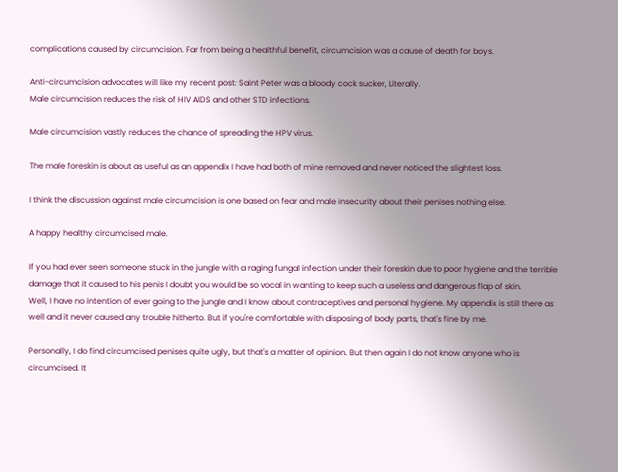complications caused by circumcision. Far from being a healthful benefit, circumcision was a cause of death for boys.

Anti-circumcision advocates will like my recent post: Saint Peter was a bloody cock sucker, Literally.
Male circumcision reduces the risk of HIV AIDS and other STD infections.

Male circumcision vastly reduces the chance of spreading the HPV virus.

The male foreskin is about as useful as an appendix I have had both of mine removed and never noticed the slightest loss.

I think the discussion against male circumcision is one based on fear and male insecurity about their penises nothing else.

A happy healthy circumcised male.

If you had ever seen someone stuck in the jungle with a raging fungal infection under their foreskin due to poor hygiene and the terrible damage that it caused to his penis I doubt you would be so vocal in wanting to keep such a useless and dangerous flap of skin.
Well, I have no intention of ever going to the jungle and I know about contraceptives and personal hygiene. My appendix is still there as well and it never caused any trouble hitherto. But if you're comfortable with disposing of body parts, that's fine by me.

Personally, I do find circumcised penises quite ugly, but that's a matter of opinion. But then again I do not know anyone who is circumcised. It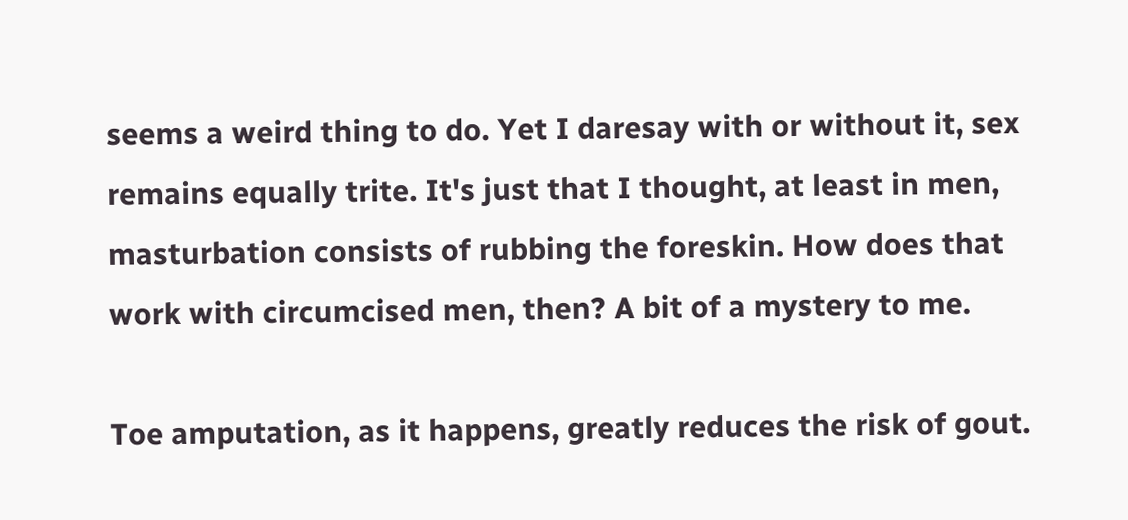seems a weird thing to do. Yet I daresay with or without it, sex remains equally trite. It's just that I thought, at least in men, masturbation consists of rubbing the foreskin. How does that work with circumcised men, then? A bit of a mystery to me.

Toe amputation, as it happens, greatly reduces the risk of gout.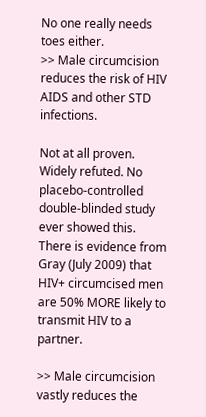No one really needs toes either.
>> Male circumcision reduces the risk of HIV AIDS and other STD infections.

Not at all proven. Widely refuted. No placebo-controlled double-blinded study ever showed this. There is evidence from Gray (July 2009) that HIV+ circumcised men are 50% MORE likely to transmit HIV to a partner.

>> Male circumcision vastly reduces the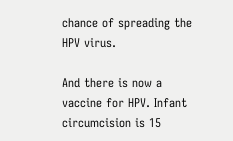chance of spreading the HPV virus.

And there is now a vaccine for HPV. Infant circumcision is 15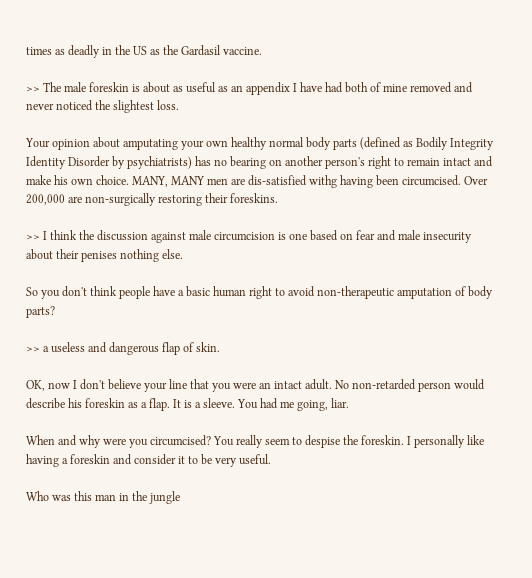times as deadly in the US as the Gardasil vaccine.

>> The male foreskin is about as useful as an appendix I have had both of mine removed and never noticed the slightest loss.

Your opinion about amputating your own healthy normal body parts (defined as Bodily Integrity Identity Disorder by psychiatrists) has no bearing on another person's right to remain intact and make his own choice. MANY, MANY men are dis-satisfied withg having been circumcised. Over 200,000 are non-surgically restoring their foreskins.

>> I think the discussion against male circumcision is one based on fear and male insecurity about their penises nothing else.

So you don't think people have a basic human right to avoid non-therapeutic amputation of body parts?

>> a useless and dangerous flap of skin.

OK, now I don't believe your line that you were an intact adult. No non-retarded person would describe his foreskin as a flap. It is a sleeve. You had me going, liar.

When and why were you circumcised? You really seem to despise the foreskin. I personally like having a foreskin and consider it to be very useful.

Who was this man in the jungle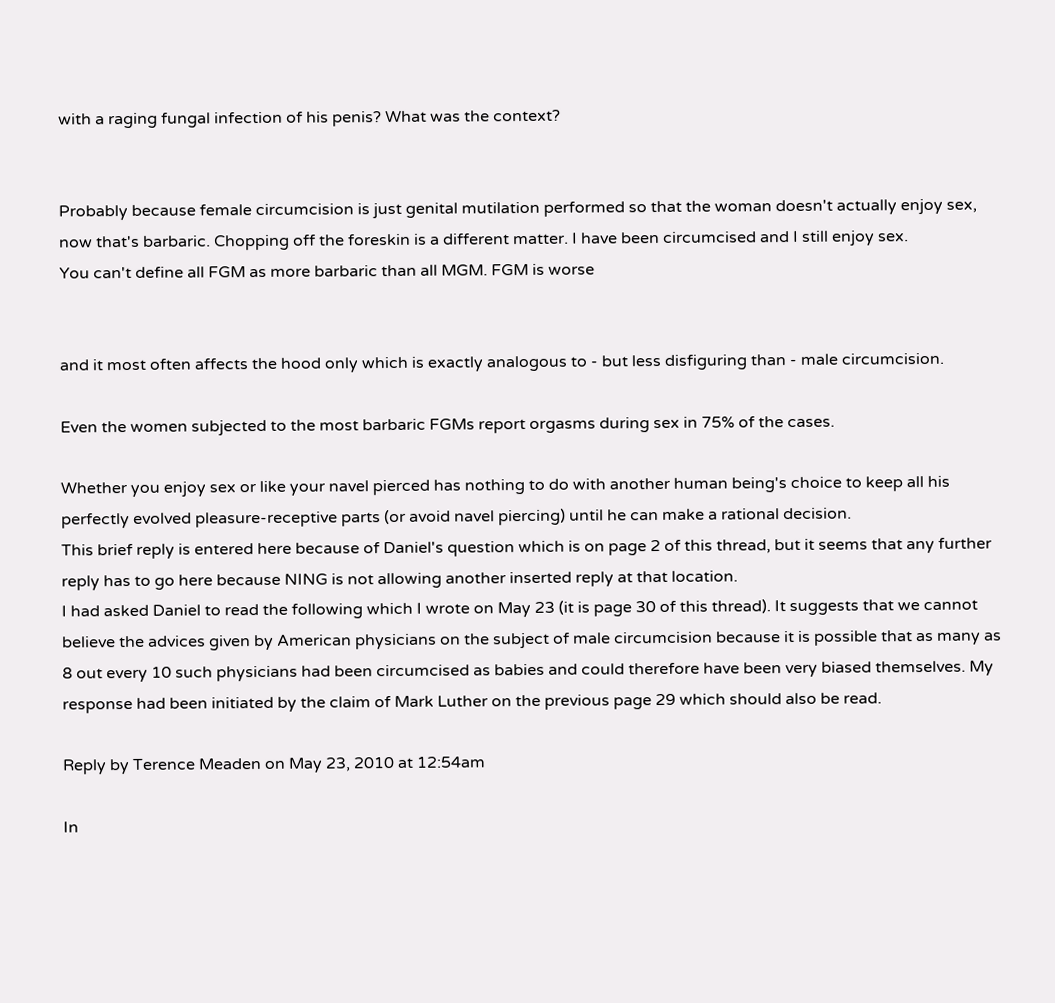with a raging fungal infection of his penis? What was the context?


Probably because female circumcision is just genital mutilation performed so that the woman doesn't actually enjoy sex, now that's barbaric. Chopping off the foreskin is a different matter. I have been circumcised and I still enjoy sex.
You can't define all FGM as more barbaric than all MGM. FGM is worse


and it most often affects the hood only which is exactly analogous to - but less disfiguring than - male circumcision.

Even the women subjected to the most barbaric FGMs report orgasms during sex in 75% of the cases.

Whether you enjoy sex or like your navel pierced has nothing to do with another human being's choice to keep all his perfectly evolved pleasure-receptive parts (or avoid navel piercing) until he can make a rational decision.
This brief reply is entered here because of Daniel's question which is on page 2 of this thread, but it seems that any further reply has to go here because NING is not allowing another inserted reply at that location.
I had asked Daniel to read the following which I wrote on May 23 (it is page 30 of this thread). It suggests that we cannot believe the advices given by American physicians on the subject of male circumcision because it is possible that as many as 8 out every 10 such physicians had been circumcised as babies and could therefore have been very biased themselves. My response had been initiated by the claim of Mark Luther on the previous page 29 which should also be read.

Reply by Terence Meaden on May 23, 2010 at 12:54am

In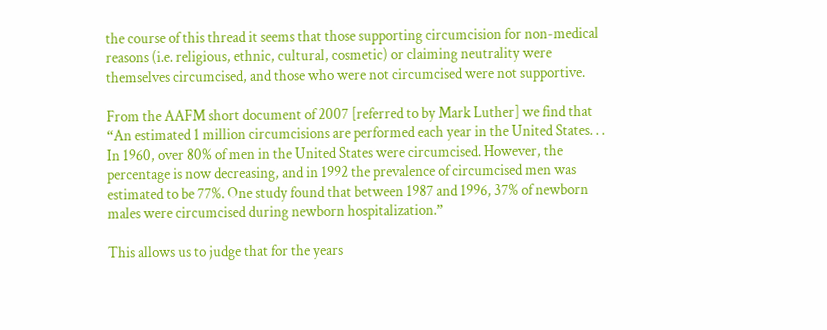the course of this thread it seems that those supporting circumcision for non-medical reasons (i.e. religious, ethnic, cultural, cosmetic) or claiming neutrality were themselves circumcised, and those who were not circumcised were not supportive.

From the AAFM short document of 2007 [referred to by Mark Luther] we find that
“An estimated 1 million circumcisions are performed each year in the United States. . .
In 1960, over 80% of men in the United States were circumcised. However, the percentage is now decreasing, and in 1992 the prevalence of circumcised men was estimated to be 77%. One study found that between 1987 and 1996, 37% of newborn males were circumcised during newborn hospitalization.”

This allows us to judge that for the years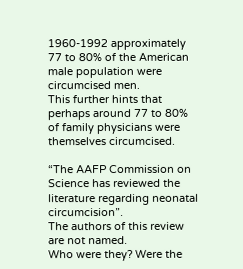1960-1992 approximately 77 to 80% of the American male population were circumcised men.
This further hints that perhaps around 77 to 80% of family physicians were themselves circumcised.

“The AAFP Commission on Science has reviewed the literature regarding neonatal circumcision”.
The authors of this review are not named.
Who were they? Were the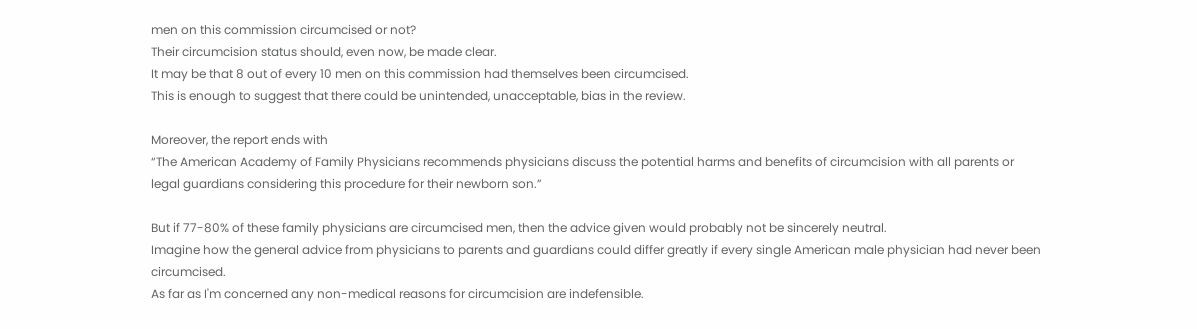men on this commission circumcised or not?
Their circumcision status should, even now, be made clear.
It may be that 8 out of every 10 men on this commission had themselves been circumcised.
This is enough to suggest that there could be unintended, unacceptable, bias in the review.

Moreover, the report ends with
“The American Academy of Family Physicians recommends physicians discuss the potential harms and benefits of circumcision with all parents or legal guardians considering this procedure for their newborn son.”

But if 77-80% of these family physicians are circumcised men, then the advice given would probably not be sincerely neutral.
Imagine how the general advice from physicians to parents and guardians could differ greatly if every single American male physician had never been circumcised.
As far as I'm concerned any non-medical reasons for circumcision are indefensible.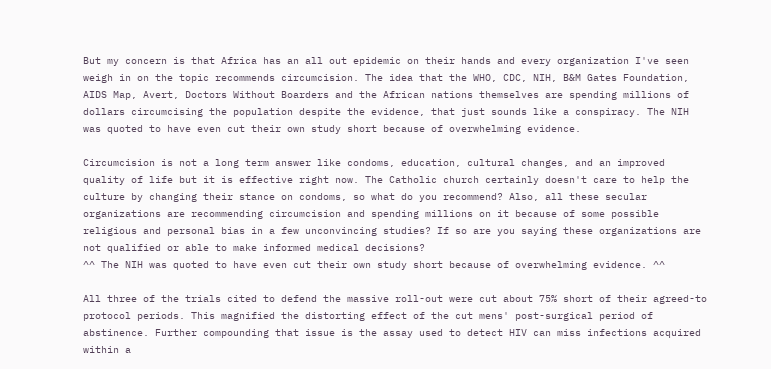But my concern is that Africa has an all out epidemic on their hands and every organization I've seen weigh in on the topic recommends circumcision. The idea that the WHO, CDC, NIH, B&M Gates Foundation, AIDS Map, Avert, Doctors Without Boarders and the African nations themselves are spending millions of dollars circumcising the population despite the evidence, that just sounds like a conspiracy. The NIH was quoted to have even cut their own study short because of overwhelming evidence.

Circumcision is not a long term answer like condoms, education, cultural changes, and an improved quality of life but it is effective right now. The Catholic church certainly doesn't care to help the culture by changing their stance on condoms, so what do you recommend? Also, all these secular organizations are recommending circumcision and spending millions on it because of some possible religious and personal bias in a few unconvincing studies? If so are you saying these organizations are not qualified or able to make informed medical decisions?
^^ The NIH was quoted to have even cut their own study short because of overwhelming evidence. ^^

All three of the trials cited to defend the massive roll-out were cut about 75% short of their agreed-to protocol periods. This magnified the distorting effect of the cut mens' post-surgical period of abstinence. Further compounding that issue is the assay used to detect HIV can miss infections acquired within a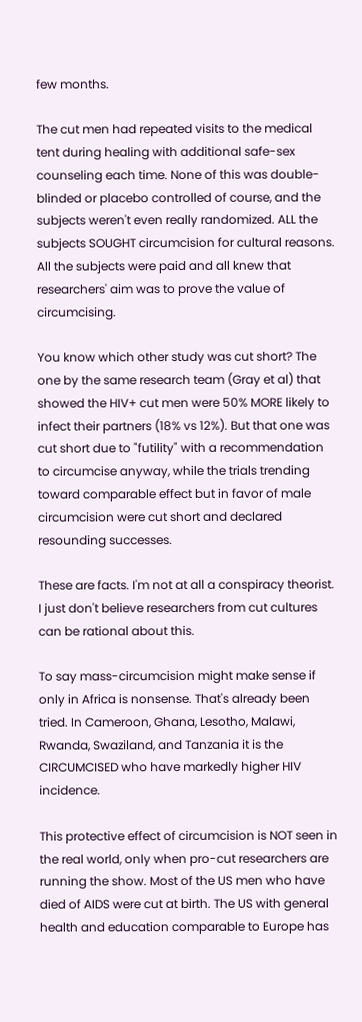few months.

The cut men had repeated visits to the medical tent during healing with additional safe-sex counseling each time. None of this was double-blinded or placebo controlled of course, and the subjects weren't even really randomized. ALL the subjects SOUGHT circumcision for cultural reasons. All the subjects were paid and all knew that researchers' aim was to prove the value of circumcising.

You know which other study was cut short? The one by the same research team (Gray et al) that showed the HIV+ cut men were 50% MORE likely to infect their partners (18% vs 12%). But that one was cut short due to "futility" with a recommendation to circumcise anyway, while the trials trending toward comparable effect but in favor of male circumcision were cut short and declared resounding successes.

These are facts. I'm not at all a conspiracy theorist. I just don't believe researchers from cut cultures can be rational about this.

To say mass-circumcision might make sense if only in Africa is nonsense. That's already been tried. In Cameroon, Ghana, Lesotho, Malawi, Rwanda, Swaziland, and Tanzania it is the CIRCUMCISED who have markedly higher HIV incidence.

This protective effect of circumcision is NOT seen in the real world, only when pro-cut researchers are running the show. Most of the US men who have died of AIDS were cut at birth. The US with general health and education comparable to Europe has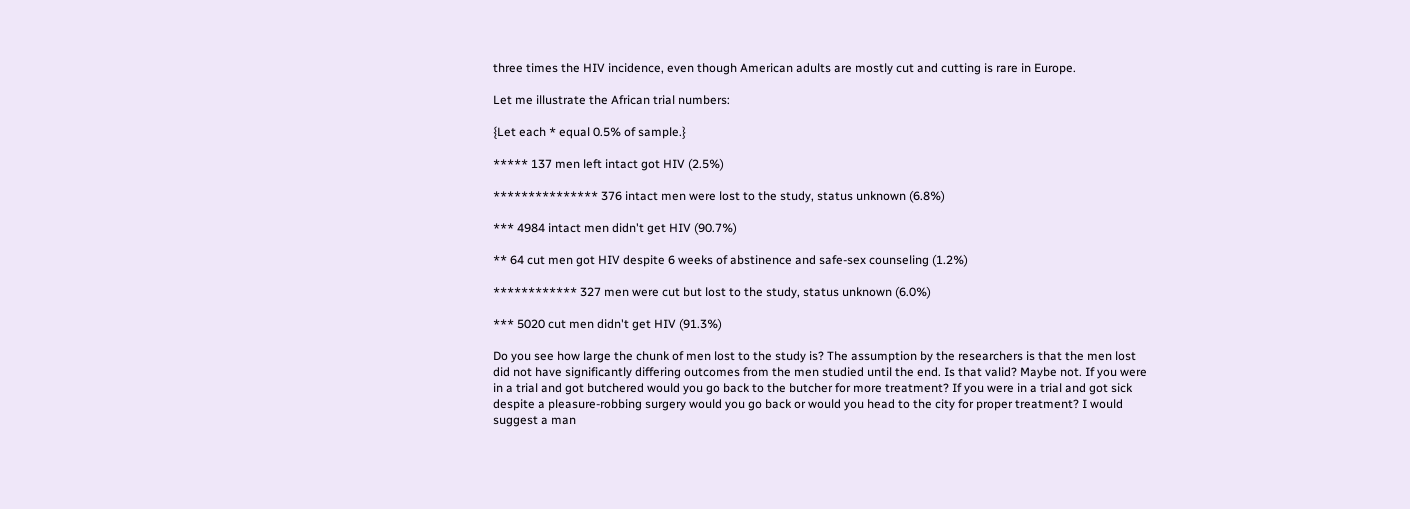three times the HIV incidence, even though American adults are mostly cut and cutting is rare in Europe.

Let me illustrate the African trial numbers:

{Let each * equal 0.5% of sample.}

***** 137 men left intact got HIV (2.5%)

*************** 376 intact men were lost to the study, status unknown (6.8%)

*** 4984 intact men didn't get HIV (90.7%)

** 64 cut men got HIV despite 6 weeks of abstinence and safe-sex counseling (1.2%)

************ 327 men were cut but lost to the study, status unknown (6.0%)

*** 5020 cut men didn't get HIV (91.3%)

Do you see how large the chunk of men lost to the study is? The assumption by the researchers is that the men lost did not have significantly differing outcomes from the men studied until the end. Is that valid? Maybe not. If you were in a trial and got butchered would you go back to the butcher for more treatment? If you were in a trial and got sick despite a pleasure-robbing surgery would you go back or would you head to the city for proper treatment? I would suggest a man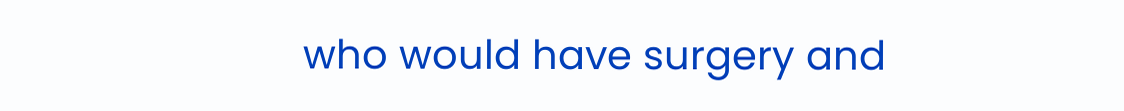who would have surgery and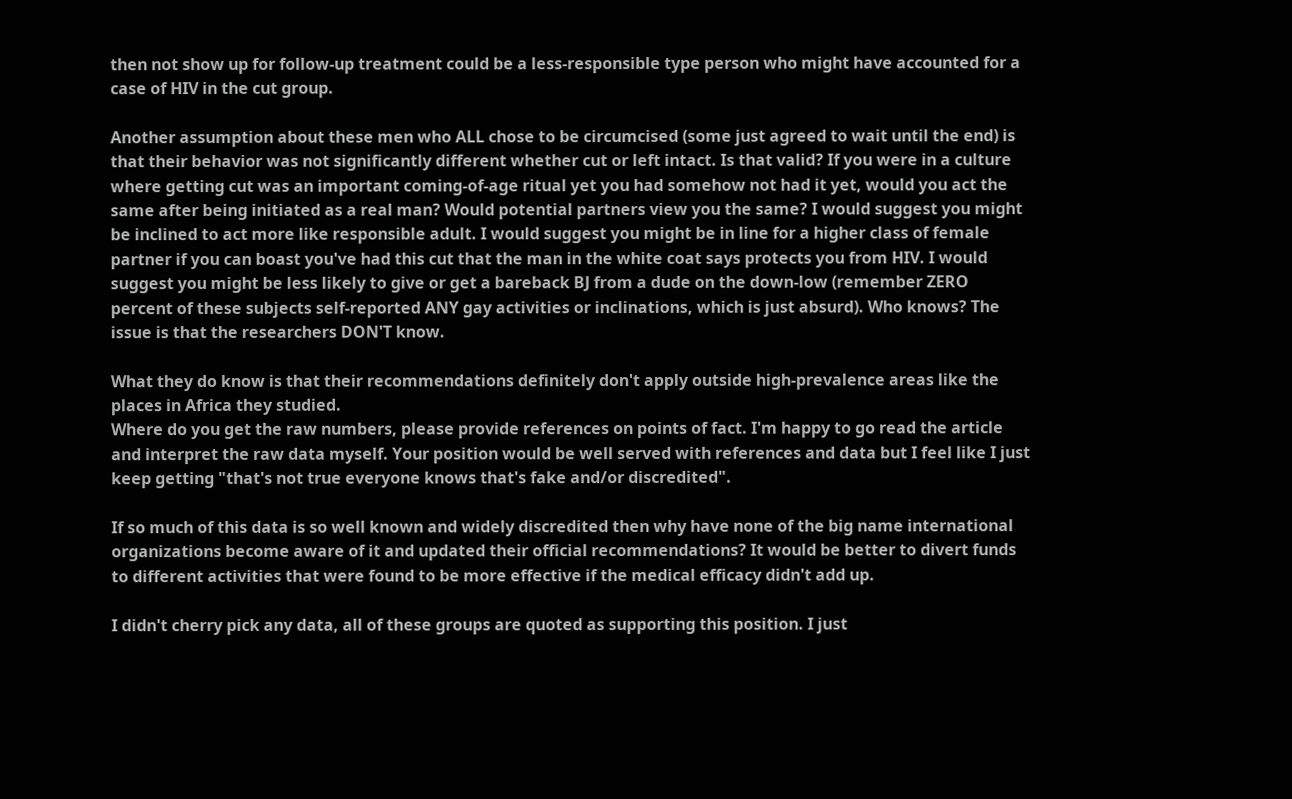then not show up for follow-up treatment could be a less-responsible type person who might have accounted for a case of HIV in the cut group.

Another assumption about these men who ALL chose to be circumcised (some just agreed to wait until the end) is that their behavior was not significantly different whether cut or left intact. Is that valid? If you were in a culture where getting cut was an important coming-of-age ritual yet you had somehow not had it yet, would you act the same after being initiated as a real man? Would potential partners view you the same? I would suggest you might be inclined to act more like responsible adult. I would suggest you might be in line for a higher class of female partner if you can boast you've had this cut that the man in the white coat says protects you from HIV. I would suggest you might be less likely to give or get a bareback BJ from a dude on the down-low (remember ZERO percent of these subjects self-reported ANY gay activities or inclinations, which is just absurd). Who knows? The issue is that the researchers DON'T know.

What they do know is that their recommendations definitely don't apply outside high-prevalence areas like the places in Africa they studied.
Where do you get the raw numbers, please provide references on points of fact. I'm happy to go read the article and interpret the raw data myself. Your position would be well served with references and data but I feel like I just keep getting "that's not true everyone knows that's fake and/or discredited".

If so much of this data is so well known and widely discredited then why have none of the big name international organizations become aware of it and updated their official recommendations? It would be better to divert funds to different activities that were found to be more effective if the medical efficacy didn't add up.

I didn't cherry pick any data, all of these groups are quoted as supporting this position. I just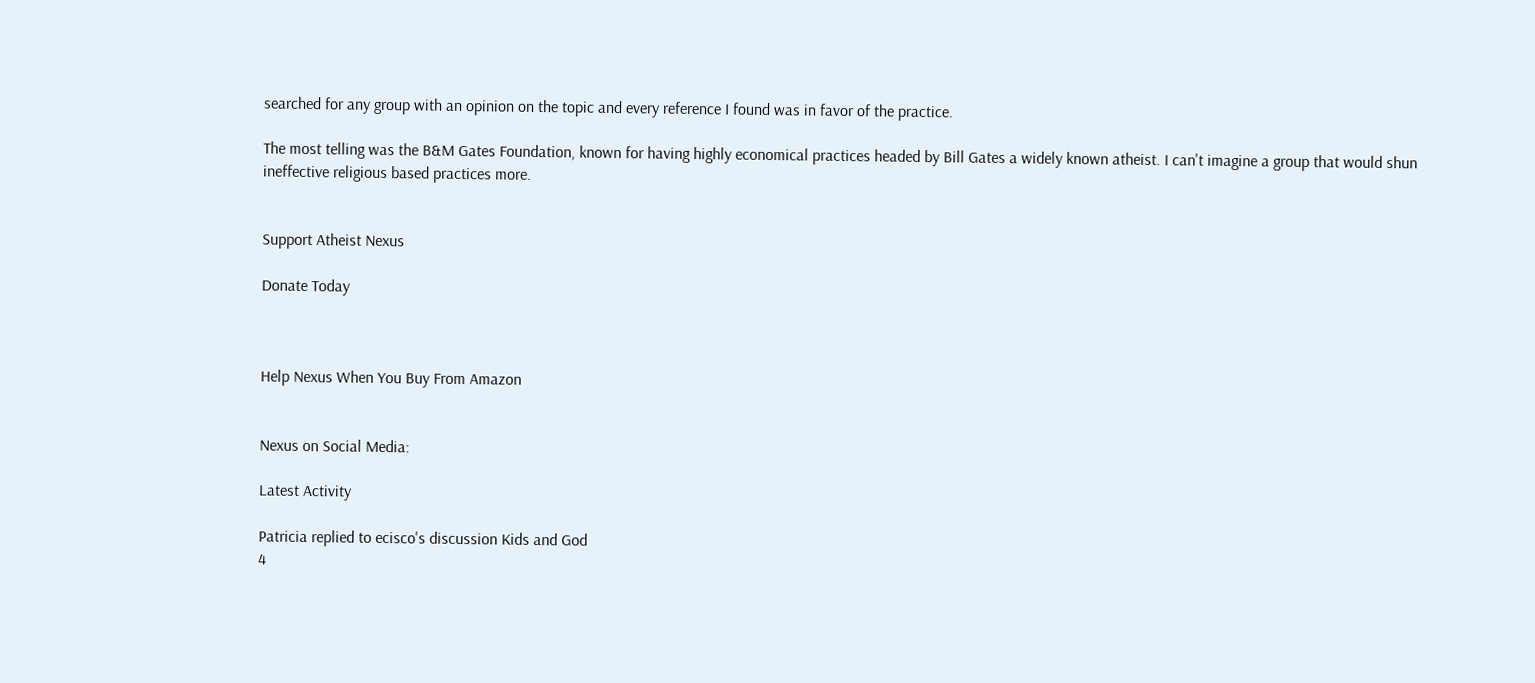searched for any group with an opinion on the topic and every reference I found was in favor of the practice.

The most telling was the B&M Gates Foundation, known for having highly economical practices headed by Bill Gates a widely known atheist. I can't imagine a group that would shun ineffective religious based practices more.


Support Atheist Nexus

Donate Today



Help Nexus When You Buy From Amazon


Nexus on Social Media:

Latest Activity

Patricia replied to ecisco's discussion Kids and God
4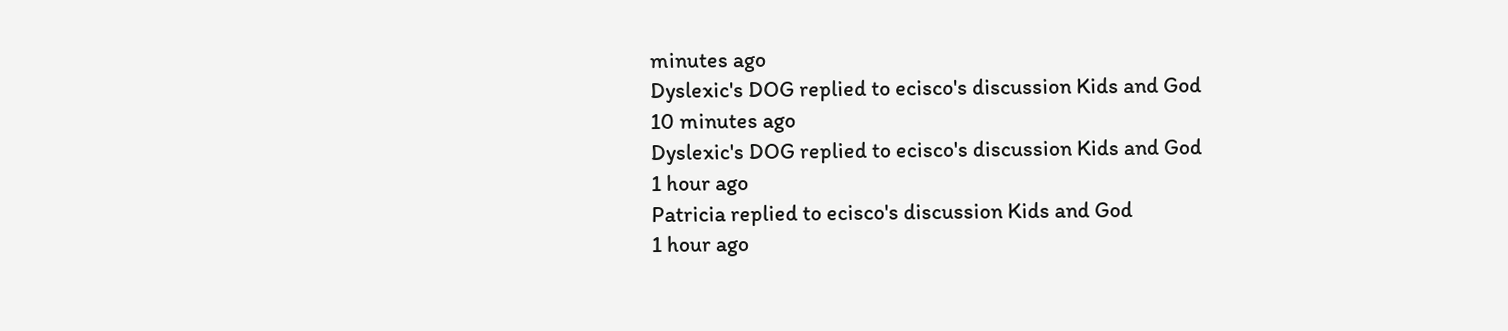minutes ago
Dyslexic's DOG replied to ecisco's discussion Kids and God
10 minutes ago
Dyslexic's DOG replied to ecisco's discussion Kids and God
1 hour ago
Patricia replied to ecisco's discussion Kids and God
1 hour ago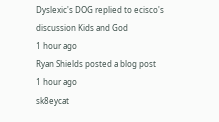Dyslexic's DOG replied to ecisco's discussion Kids and God
1 hour ago
Ryan Shields posted a blog post
1 hour ago
sk8eycat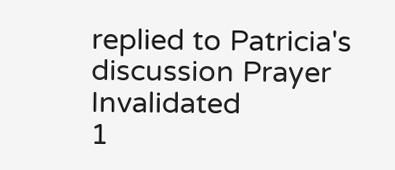replied to Patricia's discussion Prayer Invalidated
1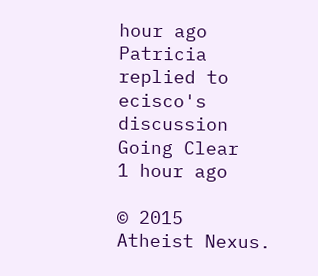hour ago
Patricia replied to ecisco's discussion Going Clear
1 hour ago

© 2015   Atheist Nexus.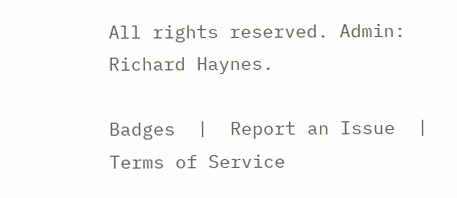All rights reserved. Admin: Richard Haynes.

Badges  |  Report an Issue  |  Terms of Service